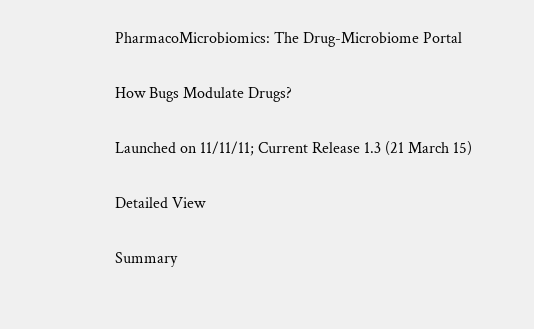PharmacoMicrobiomics: The Drug-Microbiome Portal

How Bugs Modulate Drugs?

Launched on 11/11/11; Current Release 1.3 (21 March 15)

Detailed View

Summary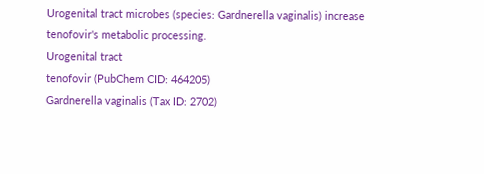Urogenital tract microbes (species: Gardnerella vaginalis) increase tenofovir's metabolic processing.
Urogenital tract
tenofovir (PubChem CID: 464205)
Gardnerella vaginalis (Tax ID: 2702)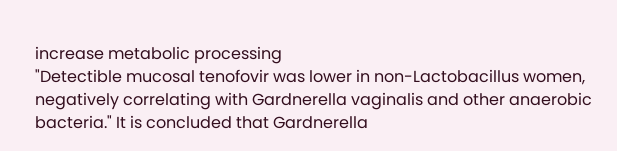increase metabolic processing
"Detectible mucosal tenofovir was lower in non-Lactobacillus women, negatively correlating with Gardnerella vaginalis and other anaerobic bacteria." It is concluded that Gardnerella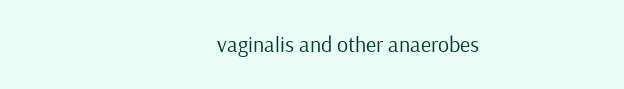vaginalis and other anaerobes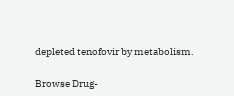depleted tenofovir by metabolism.

Browse Drug-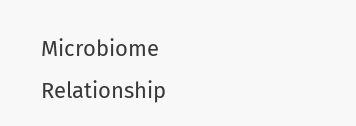Microbiome Relationship